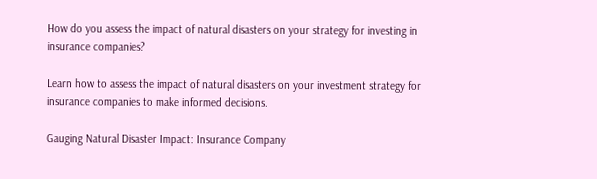How do you assess the impact of natural disasters on your strategy for investing in insurance companies?

Learn how to assess the impact of natural disasters on your investment strategy for insurance companies to make informed decisions.

Gauging Natural Disaster Impact: Insurance Company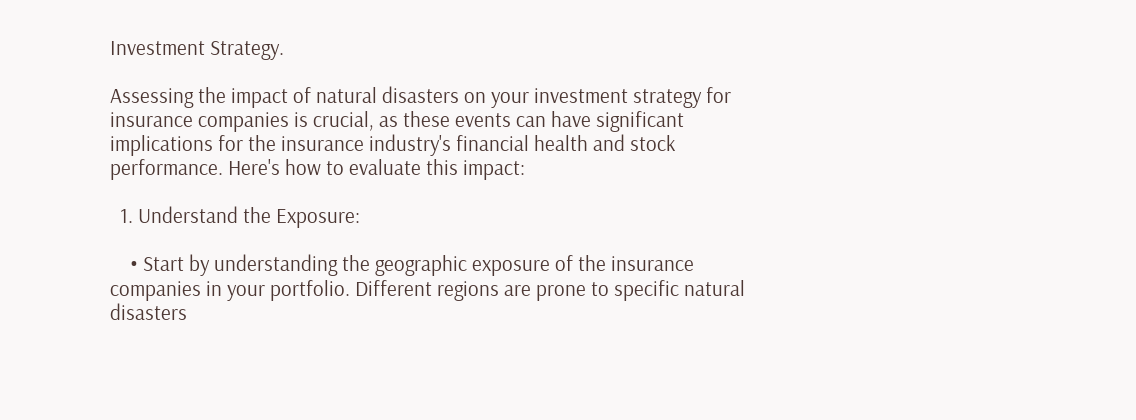Investment Strategy.

Assessing the impact of natural disasters on your investment strategy for insurance companies is crucial, as these events can have significant implications for the insurance industry's financial health and stock performance. Here's how to evaluate this impact:

  1. Understand the Exposure:

    • Start by understanding the geographic exposure of the insurance companies in your portfolio. Different regions are prone to specific natural disasters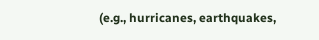(e.g., hurricanes, earthquakes,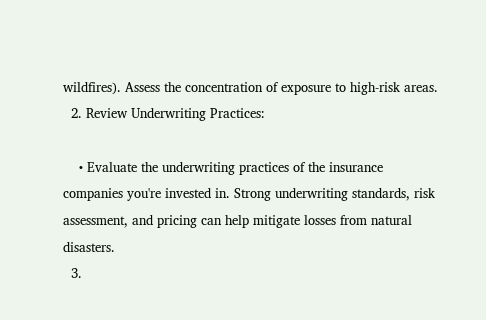wildfires). Assess the concentration of exposure to high-risk areas.
  2. Review Underwriting Practices:

    • Evaluate the underwriting practices of the insurance companies you're invested in. Strong underwriting standards, risk assessment, and pricing can help mitigate losses from natural disasters.
  3.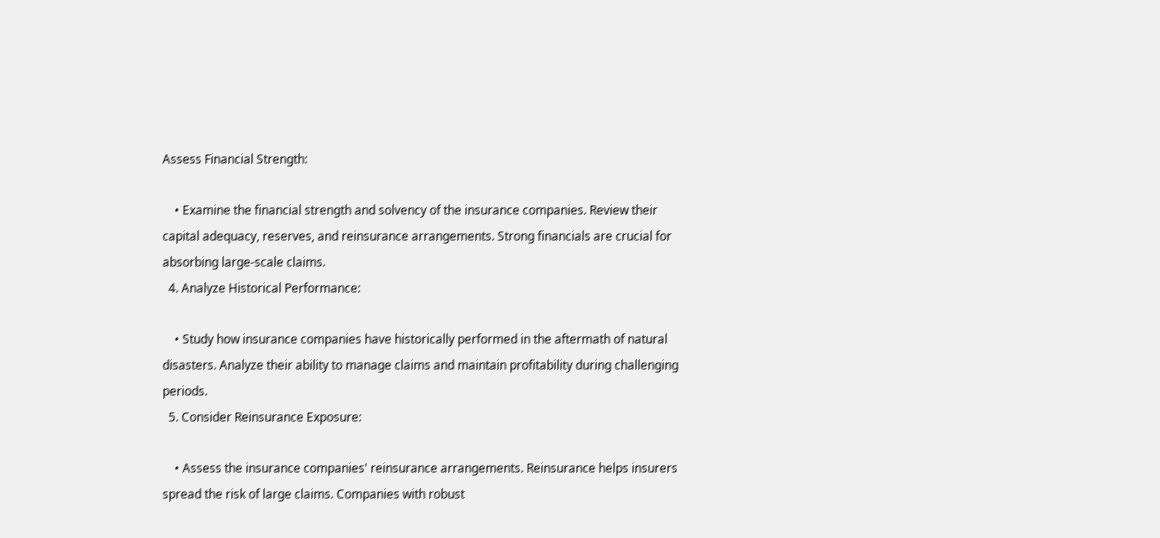Assess Financial Strength:

    • Examine the financial strength and solvency of the insurance companies. Review their capital adequacy, reserves, and reinsurance arrangements. Strong financials are crucial for absorbing large-scale claims.
  4. Analyze Historical Performance:

    • Study how insurance companies have historically performed in the aftermath of natural disasters. Analyze their ability to manage claims and maintain profitability during challenging periods.
  5. Consider Reinsurance Exposure:

    • Assess the insurance companies' reinsurance arrangements. Reinsurance helps insurers spread the risk of large claims. Companies with robust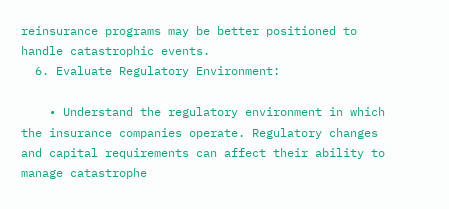reinsurance programs may be better positioned to handle catastrophic events.
  6. Evaluate Regulatory Environment:

    • Understand the regulatory environment in which the insurance companies operate. Regulatory changes and capital requirements can affect their ability to manage catastrophe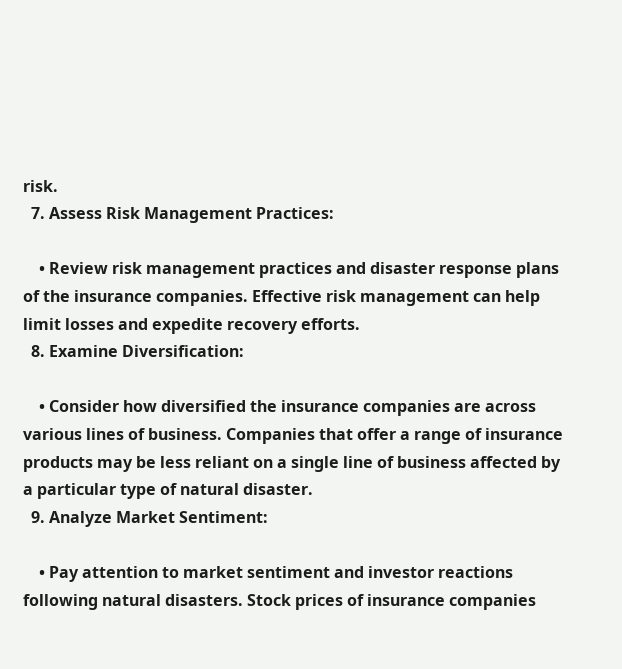risk.
  7. Assess Risk Management Practices:

    • Review risk management practices and disaster response plans of the insurance companies. Effective risk management can help limit losses and expedite recovery efforts.
  8. Examine Diversification:

    • Consider how diversified the insurance companies are across various lines of business. Companies that offer a range of insurance products may be less reliant on a single line of business affected by a particular type of natural disaster.
  9. Analyze Market Sentiment:

    • Pay attention to market sentiment and investor reactions following natural disasters. Stock prices of insurance companies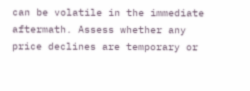can be volatile in the immediate aftermath. Assess whether any price declines are temporary or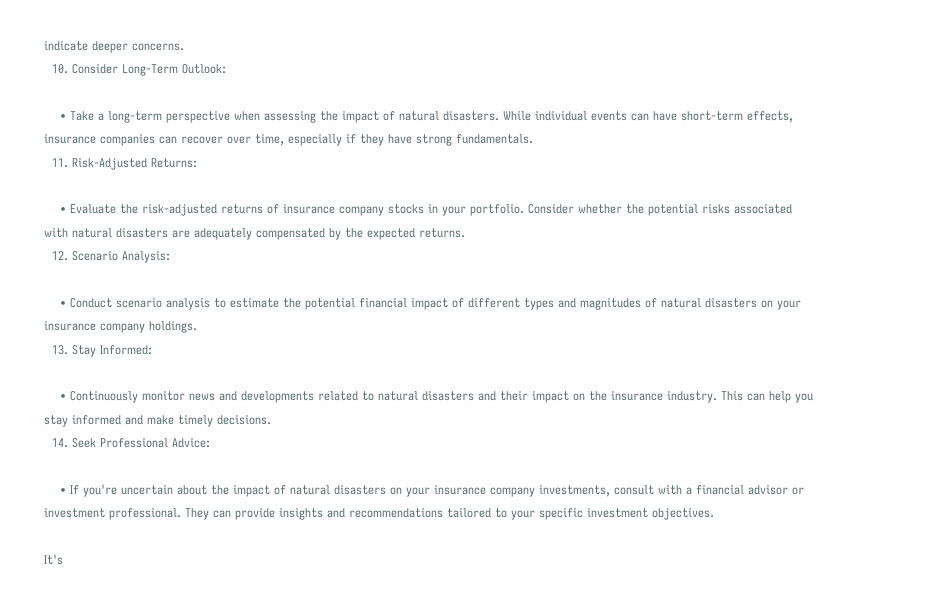indicate deeper concerns.
  10. Consider Long-Term Outlook:

    • Take a long-term perspective when assessing the impact of natural disasters. While individual events can have short-term effects, insurance companies can recover over time, especially if they have strong fundamentals.
  11. Risk-Adjusted Returns:

    • Evaluate the risk-adjusted returns of insurance company stocks in your portfolio. Consider whether the potential risks associated with natural disasters are adequately compensated by the expected returns.
  12. Scenario Analysis:

    • Conduct scenario analysis to estimate the potential financial impact of different types and magnitudes of natural disasters on your insurance company holdings.
  13. Stay Informed:

    • Continuously monitor news and developments related to natural disasters and their impact on the insurance industry. This can help you stay informed and make timely decisions.
  14. Seek Professional Advice:

    • If you're uncertain about the impact of natural disasters on your insurance company investments, consult with a financial advisor or investment professional. They can provide insights and recommendations tailored to your specific investment objectives.

It's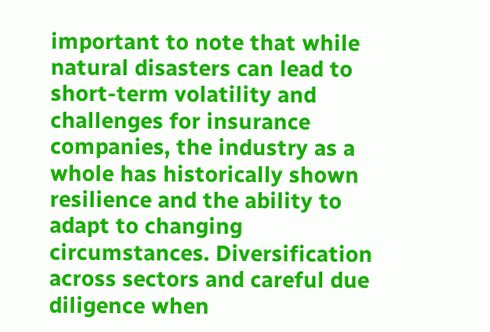important to note that while natural disasters can lead to short-term volatility and challenges for insurance companies, the industry as a whole has historically shown resilience and the ability to adapt to changing circumstances. Diversification across sectors and careful due diligence when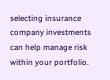selecting insurance company investments can help manage risk within your portfolio.